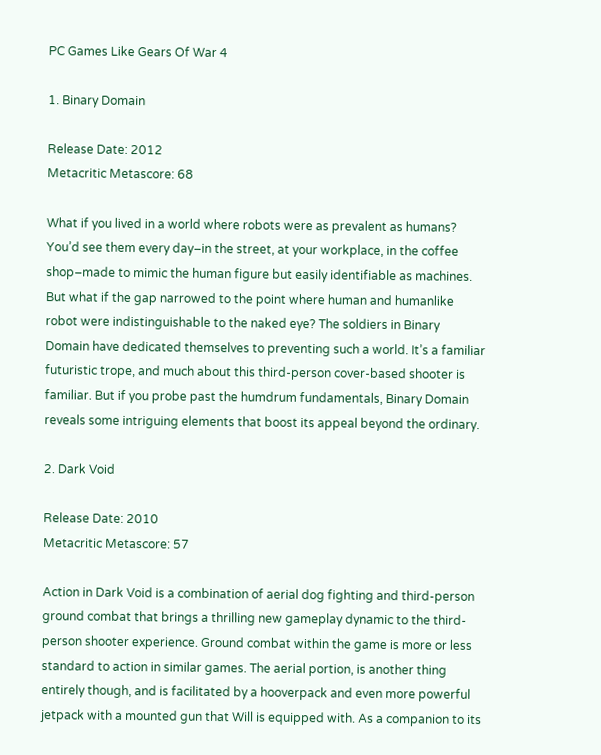PC Games Like Gears Of War 4

1. Binary Domain

Release Date: 2012
Metacritic Metascore: 68

What if you lived in a world where robots were as prevalent as humans? You’d see them every day–in the street, at your workplace, in the coffee shop–made to mimic the human figure but easily identifiable as machines. But what if the gap narrowed to the point where human and humanlike robot were indistinguishable to the naked eye? The soldiers in Binary Domain have dedicated themselves to preventing such a world. It’s a familiar futuristic trope, and much about this third-person cover-based shooter is familiar. But if you probe past the humdrum fundamentals, Binary Domain reveals some intriguing elements that boost its appeal beyond the ordinary.

2. Dark Void

Release Date: 2010
Metacritic Metascore: 57

Action in Dark Void is a combination of aerial dog fighting and third-person ground combat that brings a thrilling new gameplay dynamic to the third-person shooter experience. Ground combat within the game is more or less standard to action in similar games. The aerial portion, is another thing entirely though, and is facilitated by a hooverpack and even more powerful jetpack with a mounted gun that Will is equipped with. As a companion to its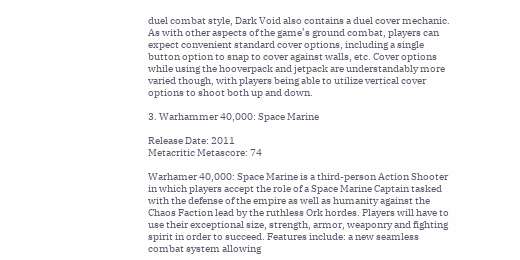duel combat style, Dark Void also contains a duel cover mechanic. As with other aspects of the game’s ground combat, players can expect convenient standard cover options, including a single button option to snap to cover against walls, etc. Cover options while using the hooverpack and jetpack are understandably more varied though, with players being able to utilize vertical cover options to shoot both up and down.

3. Warhammer 40,000: Space Marine

Release Date: 2011
Metacritic Metascore: 74

Warhamer 40,000: Space Marine is a third-person Action Shooter in which players accept the role of a Space Marine Captain tasked with the defense of the empire as well as humanity against the Chaos Faction lead by the ruthless Ork hordes. Players will have to use their exceptional size, strength, armor, weaponry and fighting spirit in order to succeed. Features include: a new seamless combat system allowing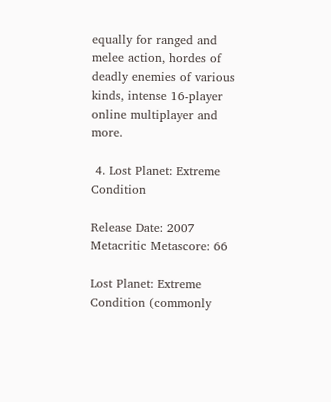equally for ranged and melee action, hordes of deadly enemies of various kinds, intense 16-player online multiplayer and more.

 4. Lost Planet: Extreme Condition

Release Date: 2007
Metacritic Metascore: 66

Lost Planet: Extreme Condition (commonly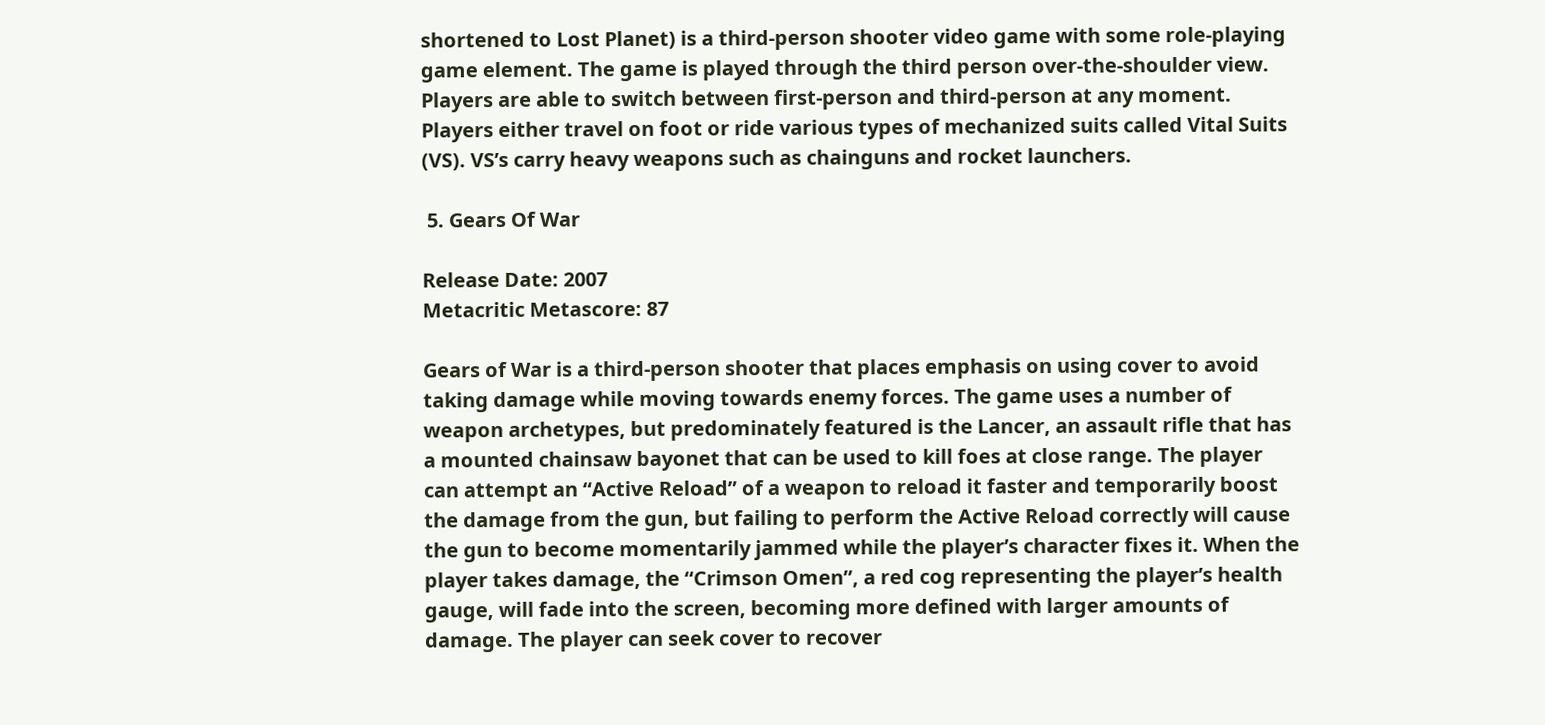shortened to Lost Planet) is a third-person shooter video game with some role-playing game element. The game is played through the third person over-the-shoulder view. Players are able to switch between first-person and third-person at any moment. Players either travel on foot or ride various types of mechanized suits called Vital Suits (VS). VS’s carry heavy weapons such as chainguns and rocket launchers.

 5. Gears Of War

Release Date: 2007
Metacritic Metascore: 87

Gears of War is a third-person shooter that places emphasis on using cover to avoid taking damage while moving towards enemy forces. The game uses a number of weapon archetypes, but predominately featured is the Lancer, an assault rifle that has a mounted chainsaw bayonet that can be used to kill foes at close range. The player can attempt an “Active Reload” of a weapon to reload it faster and temporarily boost the damage from the gun, but failing to perform the Active Reload correctly will cause the gun to become momentarily jammed while the player’s character fixes it. When the player takes damage, the “Crimson Omen”, a red cog representing the player’s health gauge, will fade into the screen, becoming more defined with larger amounts of damage. The player can seek cover to recover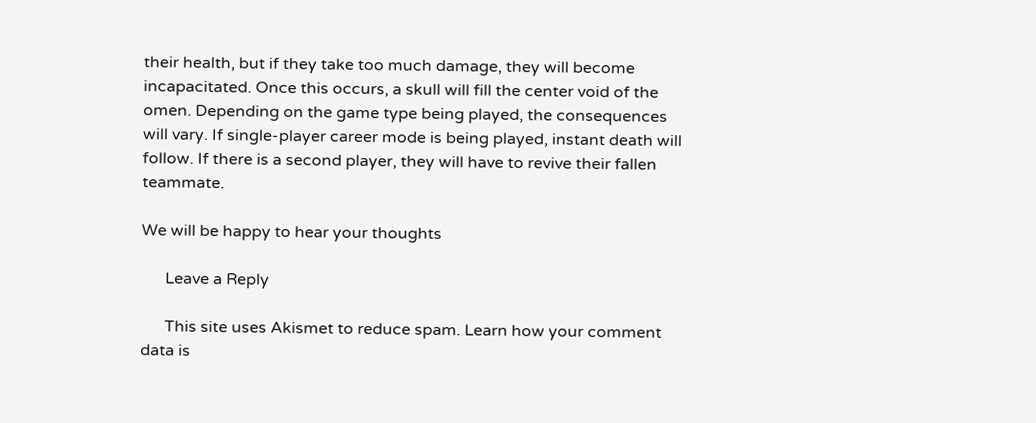their health, but if they take too much damage, they will become incapacitated. Once this occurs, a skull will fill the center void of the omen. Depending on the game type being played, the consequences will vary. If single-player career mode is being played, instant death will follow. If there is a second player, they will have to revive their fallen teammate.

We will be happy to hear your thoughts

      Leave a Reply

      This site uses Akismet to reduce spam. Learn how your comment data is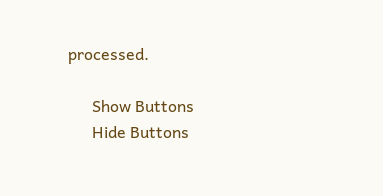processed.

      Show Buttons
      Hide Buttons